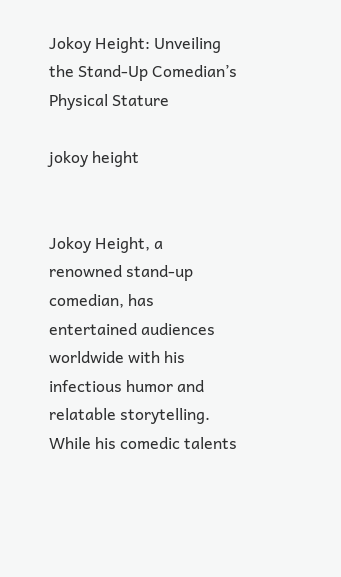Jokoy Height: Unveiling the Stand-Up Comedian’s Physical Stature

jokoy height


Jokoy Height, a renowned stand-up comedian, has entertained audiences worldwide with his infectious humor and relatable storytelling. While his comedic talents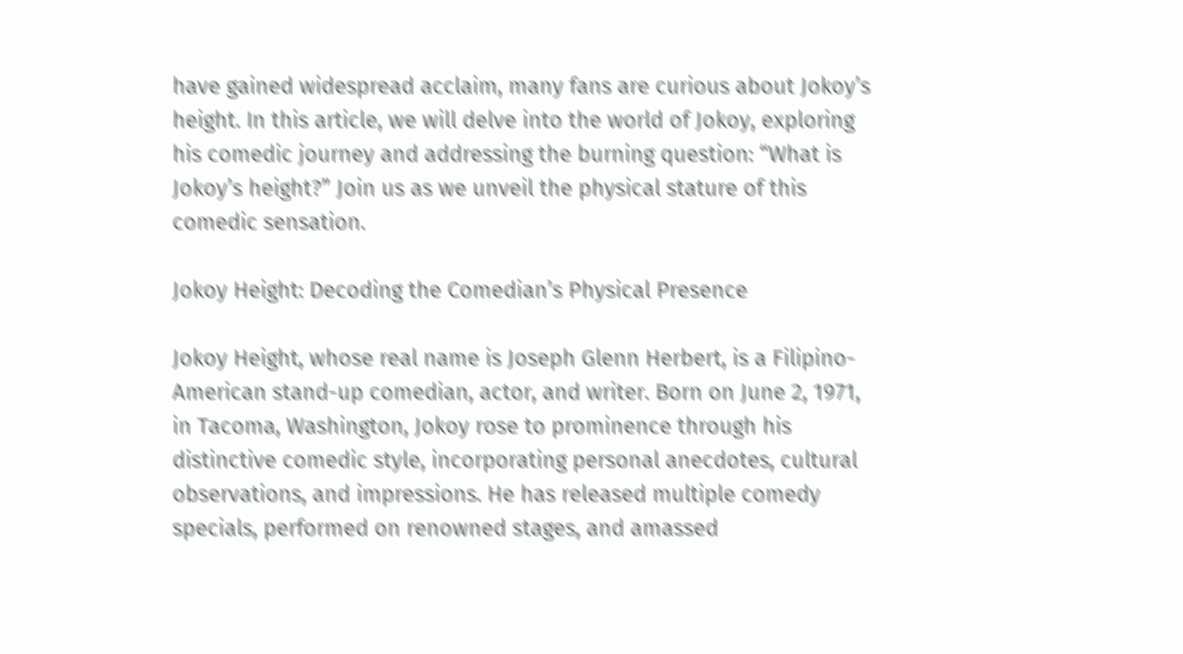have gained widespread acclaim, many fans are curious about Jokoy’s height. In this article, we will delve into the world of Jokoy, exploring his comedic journey and addressing the burning question: “What is Jokoy’s height?” Join us as we unveil the physical stature of this comedic sensation.

Jokoy Height: Decoding the Comedian’s Physical Presence

Jokoy Height, whose real name is Joseph Glenn Herbert, is a Filipino-American stand-up comedian, actor, and writer. Born on June 2, 1971, in Tacoma, Washington, Jokoy rose to prominence through his distinctive comedic style, incorporating personal anecdotes, cultural observations, and impressions. He has released multiple comedy specials, performed on renowned stages, and amassed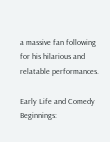a massive fan following for his hilarious and relatable performances.

Early Life and Comedy Beginnings: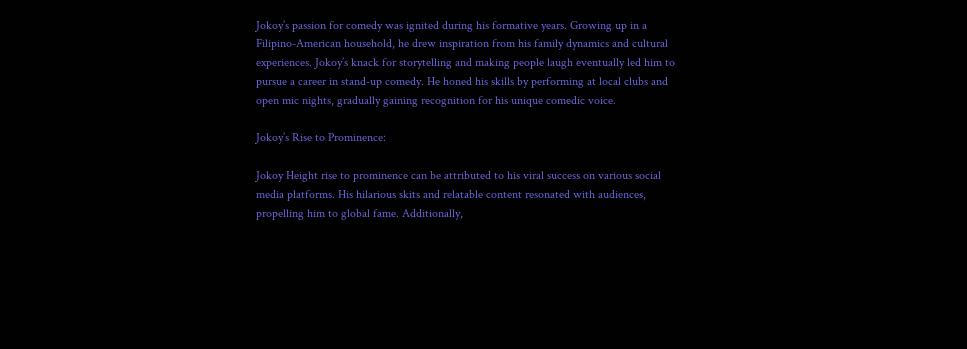Jokoy’s passion for comedy was ignited during his formative years. Growing up in a Filipino-American household, he drew inspiration from his family dynamics and cultural experiences. Jokoy’s knack for storytelling and making people laugh eventually led him to pursue a career in stand-up comedy. He honed his skills by performing at local clubs and open mic nights, gradually gaining recognition for his unique comedic voice.

Jokoy’s Rise to Prominence:

Jokoy Height rise to prominence can be attributed to his viral success on various social media platforms. His hilarious skits and relatable content resonated with audiences, propelling him to global fame. Additionally,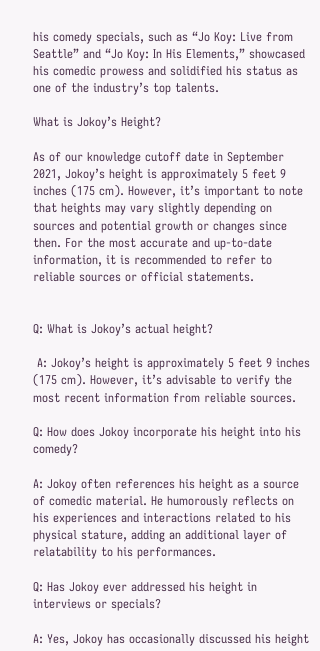his comedy specials, such as “Jo Koy: Live from Seattle” and “Jo Koy: In His Elements,” showcased his comedic prowess and solidified his status as one of the industry’s top talents.

What is Jokoy’s Height?

As of our knowledge cutoff date in September 2021, Jokoy’s height is approximately 5 feet 9 inches (175 cm). However, it’s important to note that heights may vary slightly depending on sources and potential growth or changes since then. For the most accurate and up-to-date information, it is recommended to refer to reliable sources or official statements.


Q: What is Jokoy’s actual height?

 A: Jokoy’s height is approximately 5 feet 9 inches (175 cm). However, it’s advisable to verify the most recent information from reliable sources.

Q: How does Jokoy incorporate his height into his comedy?

A: Jokoy often references his height as a source of comedic material. He humorously reflects on his experiences and interactions related to his physical stature, adding an additional layer of relatability to his performances.

Q: Has Jokoy ever addressed his height in interviews or specials?

A: Yes, Jokoy has occasionally discussed his height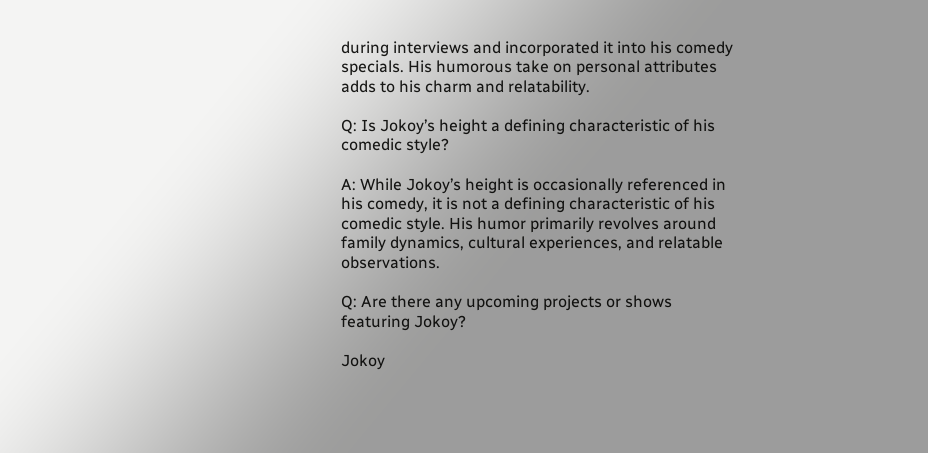during interviews and incorporated it into his comedy specials. His humorous take on personal attributes adds to his charm and relatability.

Q: Is Jokoy’s height a defining characteristic of his comedic style?

A: While Jokoy’s height is occasionally referenced in his comedy, it is not a defining characteristic of his comedic style. His humor primarily revolves around family dynamics, cultural experiences, and relatable observations.

Q: Are there any upcoming projects or shows featuring Jokoy?

Jokoy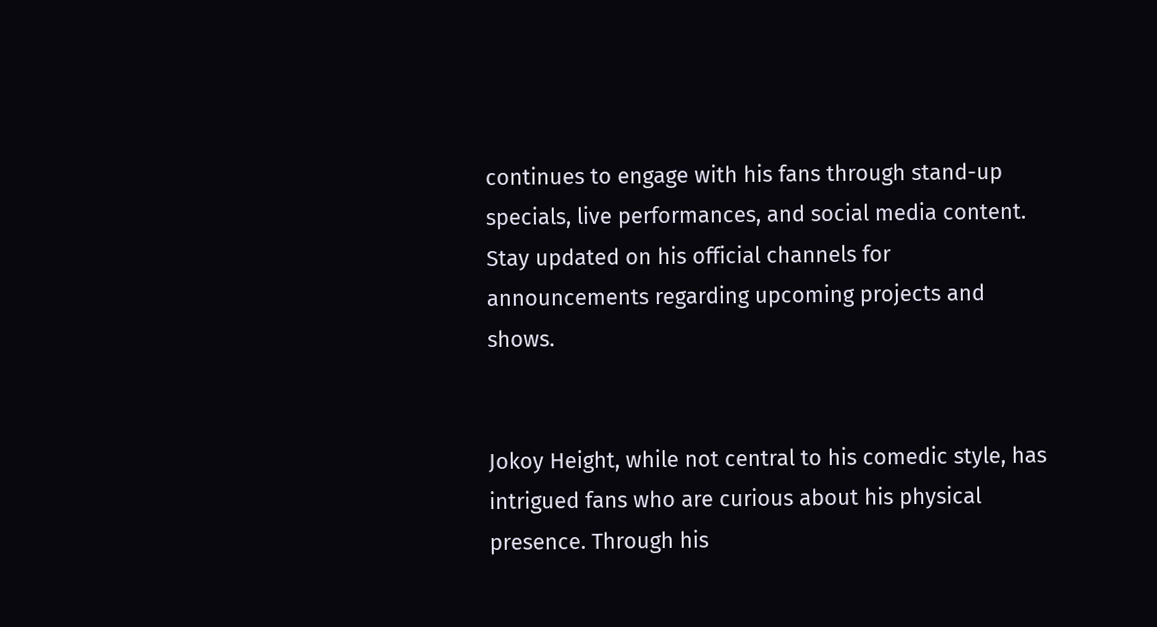continues to engage with his fans through stand-up specials, live performances, and social media content. Stay updated on his official channels for announcements regarding upcoming projects and shows.


Jokoy Height, while not central to his comedic style, has intrigued fans who are curious about his physical presence. Through his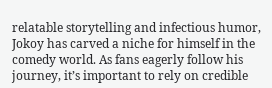relatable storytelling and infectious humor, Jokoy has carved a niche for himself in the comedy world. As fans eagerly follow his journey, it’s important to rely on credible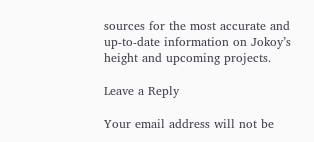sources for the most accurate and up-to-date information on Jokoy’s height and upcoming projects.

Leave a Reply

Your email address will not be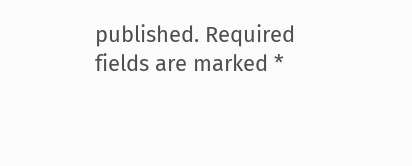published. Required fields are marked *